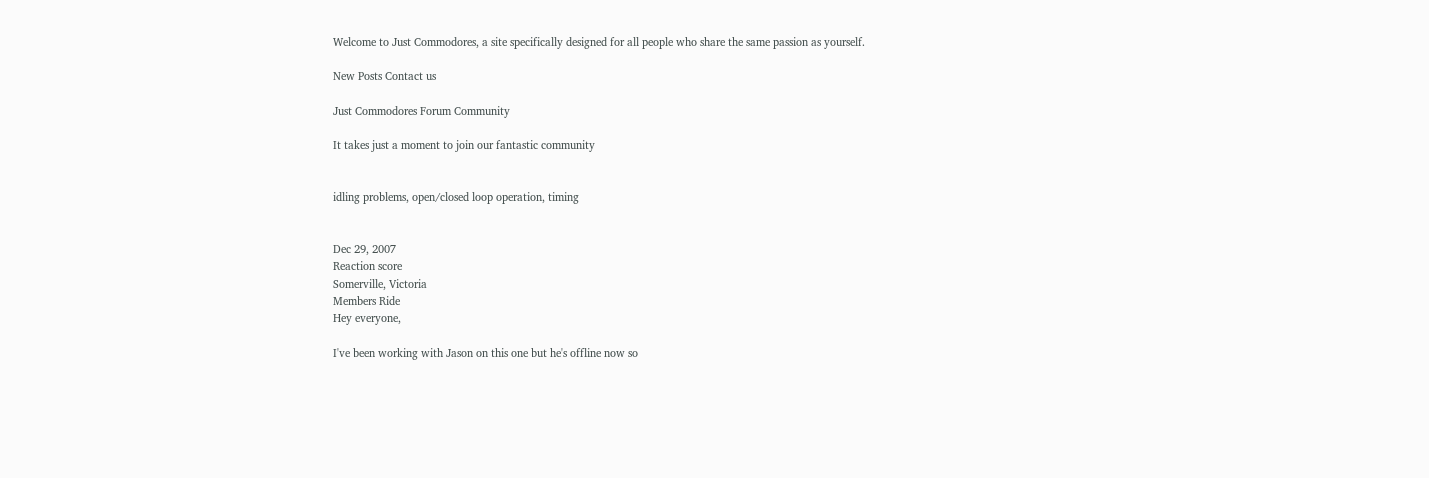Welcome to Just Commodores, a site specifically designed for all people who share the same passion as yourself.

New Posts Contact us

Just Commodores Forum Community

It takes just a moment to join our fantastic community


idling problems, open/closed loop operation, timing


Dec 29, 2007
Reaction score
Somerville, Victoria
Members Ride
Hey everyone,

I've been working with Jason on this one but he's offline now so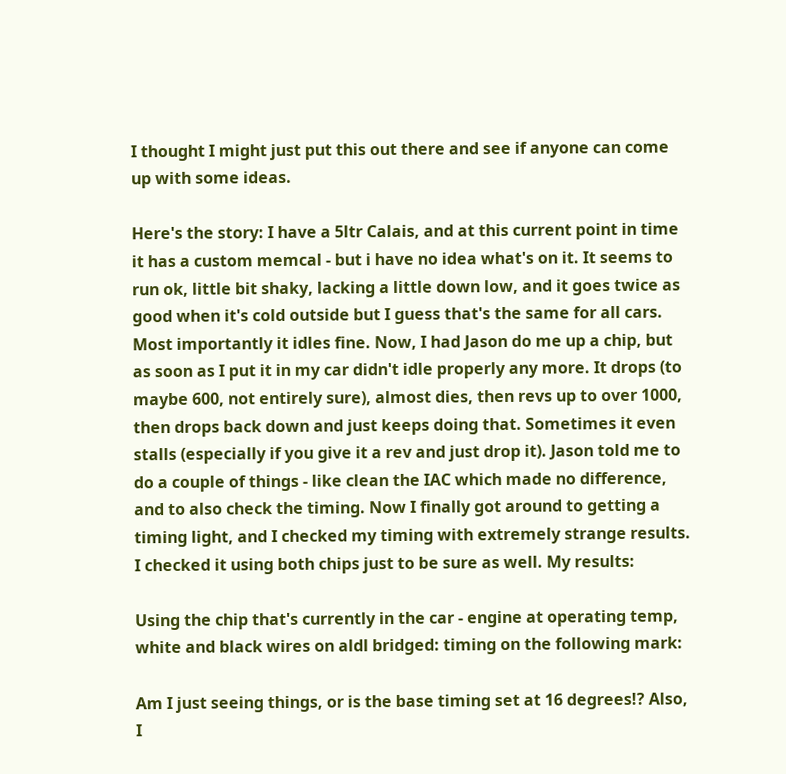I thought I might just put this out there and see if anyone can come up with some ideas.

Here's the story: I have a 5ltr Calais, and at this current point in time it has a custom memcal - but i have no idea what's on it. It seems to run ok, little bit shaky, lacking a little down low, and it goes twice as good when it's cold outside but I guess that's the same for all cars. Most importantly it idles fine. Now, I had Jason do me up a chip, but as soon as I put it in my car didn't idle properly any more. It drops (to maybe 600, not entirely sure), almost dies, then revs up to over 1000, then drops back down and just keeps doing that. Sometimes it even stalls (especially if you give it a rev and just drop it). Jason told me to do a couple of things - like clean the IAC which made no difference, and to also check the timing. Now I finally got around to getting a timing light, and I checked my timing with extremely strange results. I checked it using both chips just to be sure as well. My results:

Using the chip that's currently in the car - engine at operating temp, white and black wires on aldl bridged: timing on the following mark:

Am I just seeing things, or is the base timing set at 16 degrees!? Also, I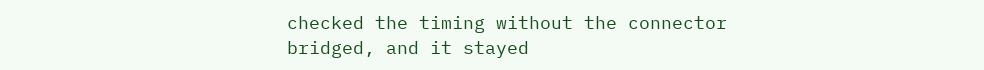checked the timing without the connector bridged, and it stayed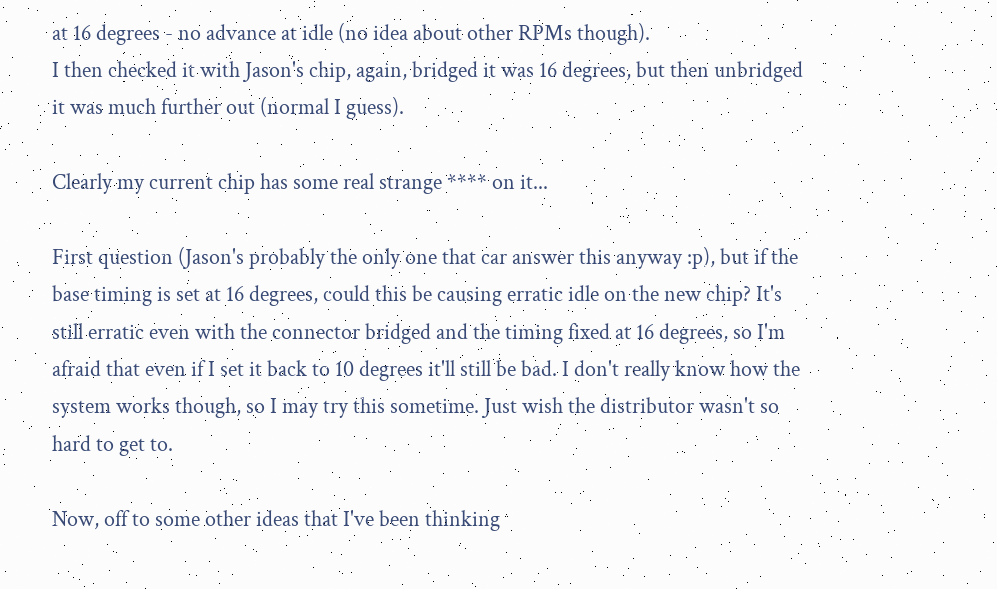at 16 degrees - no advance at idle (no idea about other RPMs though).
I then checked it with Jason's chip, again, bridged it was 16 degrees, but then unbridged it was much further out (normal I guess).

Clearly my current chip has some real strange **** on it...

First question (Jason's probably the only one that car answer this anyway :p), but if the base timing is set at 16 degrees, could this be causing erratic idle on the new chip? It's still erratic even with the connector bridged and the timing fixed at 16 degrees, so I'm afraid that even if I set it back to 10 degrees it'll still be bad. I don't really know how the system works though, so I may try this sometime. Just wish the distributor wasn't so hard to get to.

Now, off to some other ideas that I've been thinking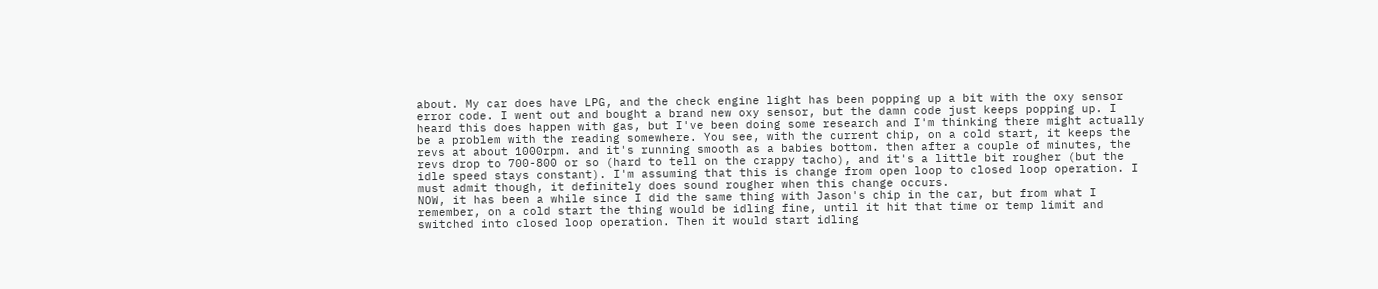about. My car does have LPG, and the check engine light has been popping up a bit with the oxy sensor error code. I went out and bought a brand new oxy sensor, but the damn code just keeps popping up. I heard this does happen with gas, but I've been doing some research and I'm thinking there might actually be a problem with the reading somewhere. You see, with the current chip, on a cold start, it keeps the revs at about 1000rpm. and it's running smooth as a babies bottom. then after a couple of minutes, the revs drop to 700-800 or so (hard to tell on the crappy tacho), and it's a little bit rougher (but the idle speed stays constant). I'm assuming that this is change from open loop to closed loop operation. I must admit though, it definitely does sound rougher when this change occurs.
NOW, it has been a while since I did the same thing with Jason's chip in the car, but from what I remember, on a cold start the thing would be idling fine, until it hit that time or temp limit and switched into closed loop operation. Then it would start idling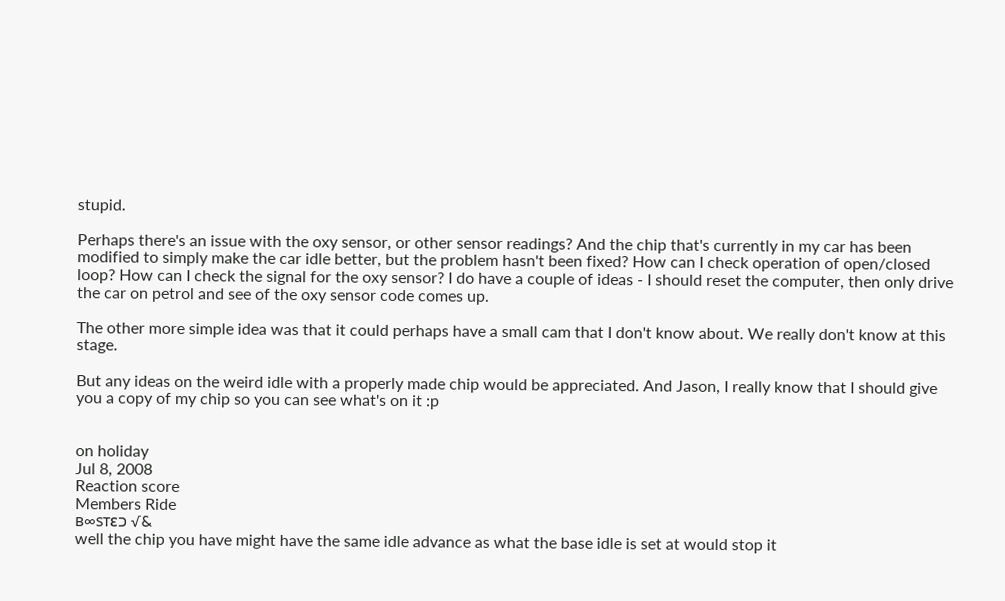stupid.

Perhaps there's an issue with the oxy sensor, or other sensor readings? And the chip that's currently in my car has been modified to simply make the car idle better, but the problem hasn't been fixed? How can I check operation of open/closed loop? How can I check the signal for the oxy sensor? I do have a couple of ideas - I should reset the computer, then only drive the car on petrol and see of the oxy sensor code comes up.

The other more simple idea was that it could perhaps have a small cam that I don't know about. We really don't know at this stage.

But any ideas on the weird idle with a properly made chip would be appreciated. And Jason, I really know that I should give you a copy of my chip so you can see what's on it :p


on holiday
Jul 8, 2008
Reaction score
Members Ride
в∞ѕтεכ √&
well the chip you have might have the same idle advance as what the base idle is set at would stop it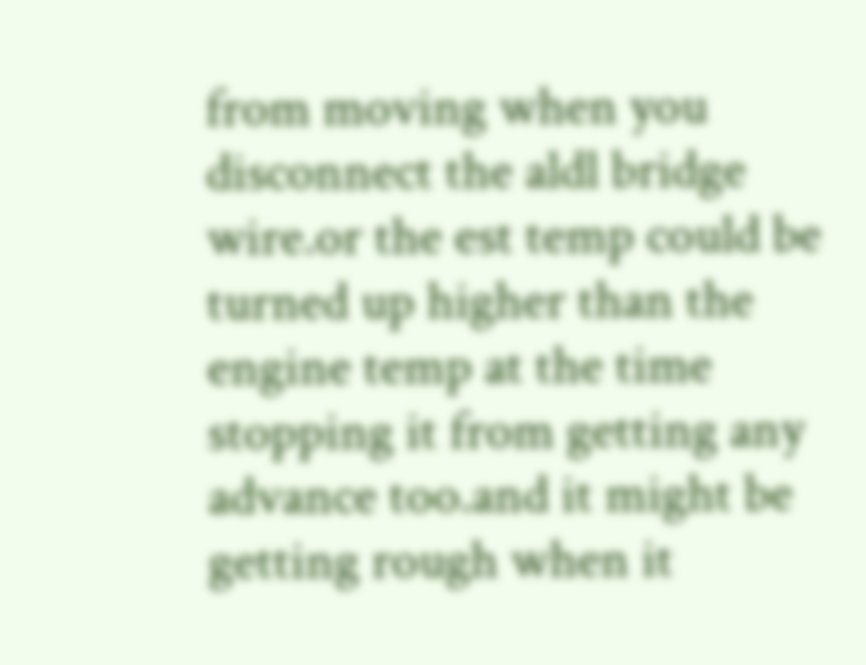from moving when you disconnect the aldl bridge wire.or the est temp could be turned up higher than the engine temp at the time stopping it from getting any advance too.and it might be getting rough when it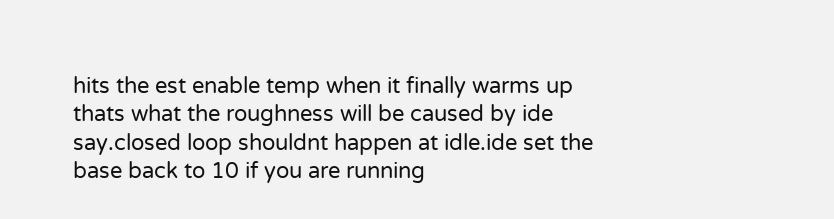hits the est enable temp when it finally warms up thats what the roughness will be caused by ide say.closed loop shouldnt happen at idle.ide set the base back to 10 if you are running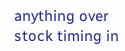anything over stock timing in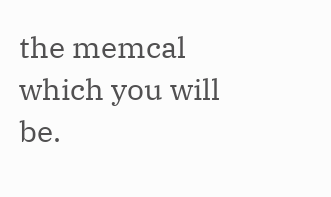the memcal which you will be.